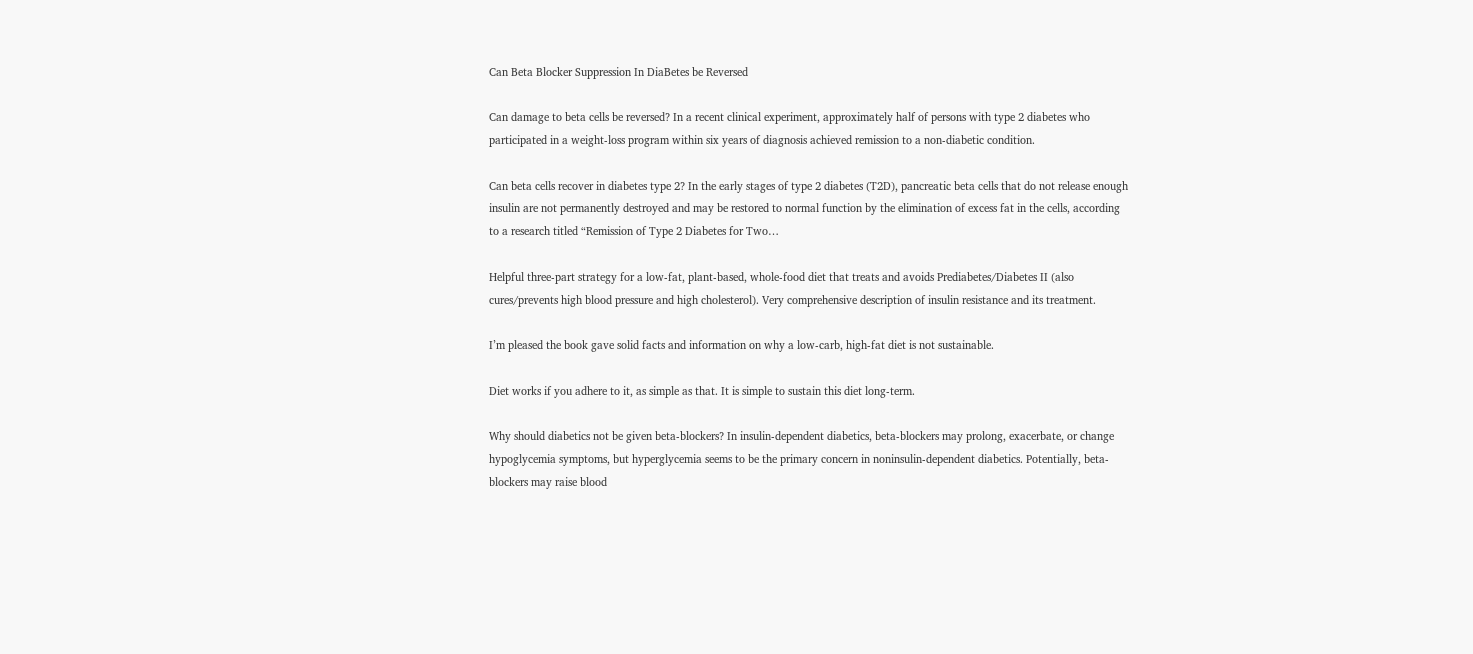Can Beta Blocker Suppression In DiaBetes be Reversed

Can damage to beta cells be reversed? In a recent clinical experiment, approximately half of persons with type 2 diabetes who participated in a weight-loss program within six years of diagnosis achieved remission to a non-diabetic condition.

Can beta cells recover in diabetes type 2? In the early stages of type 2 diabetes (T2D), pancreatic beta cells that do not release enough insulin are not permanently destroyed and may be restored to normal function by the elimination of excess fat in the cells, according to a research titled “Remission of Type 2 Diabetes for Two…

Helpful three-part strategy for a low-fat, plant-based, whole-food diet that treats and avoids Prediabetes/Diabetes II (also cures/prevents high blood pressure and high cholesterol). Very comprehensive description of insulin resistance and its treatment.

I’m pleased the book gave solid facts and information on why a low-carb, high-fat diet is not sustainable.

Diet works if you adhere to it, as simple as that. It is simple to sustain this diet long-term.

Why should diabetics not be given beta-blockers? In insulin-dependent diabetics, beta-blockers may prolong, exacerbate, or change hypoglycemia symptoms, but hyperglycemia seems to be the primary concern in noninsulin-dependent diabetics. Potentially, beta-blockers may raise blood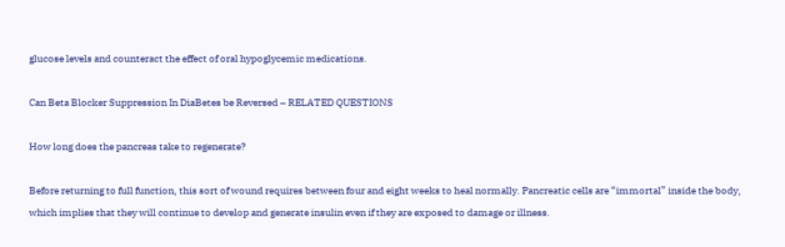glucose levels and counteract the effect of oral hypoglycemic medications.

Can Beta Blocker Suppression In DiaBetes be Reversed – RELATED QUESTIONS

How long does the pancreas take to regenerate?

Before returning to full function, this sort of wound requires between four and eight weeks to heal normally. Pancreatic cells are “immortal” inside the body, which implies that they will continue to develop and generate insulin even if they are exposed to damage or illness.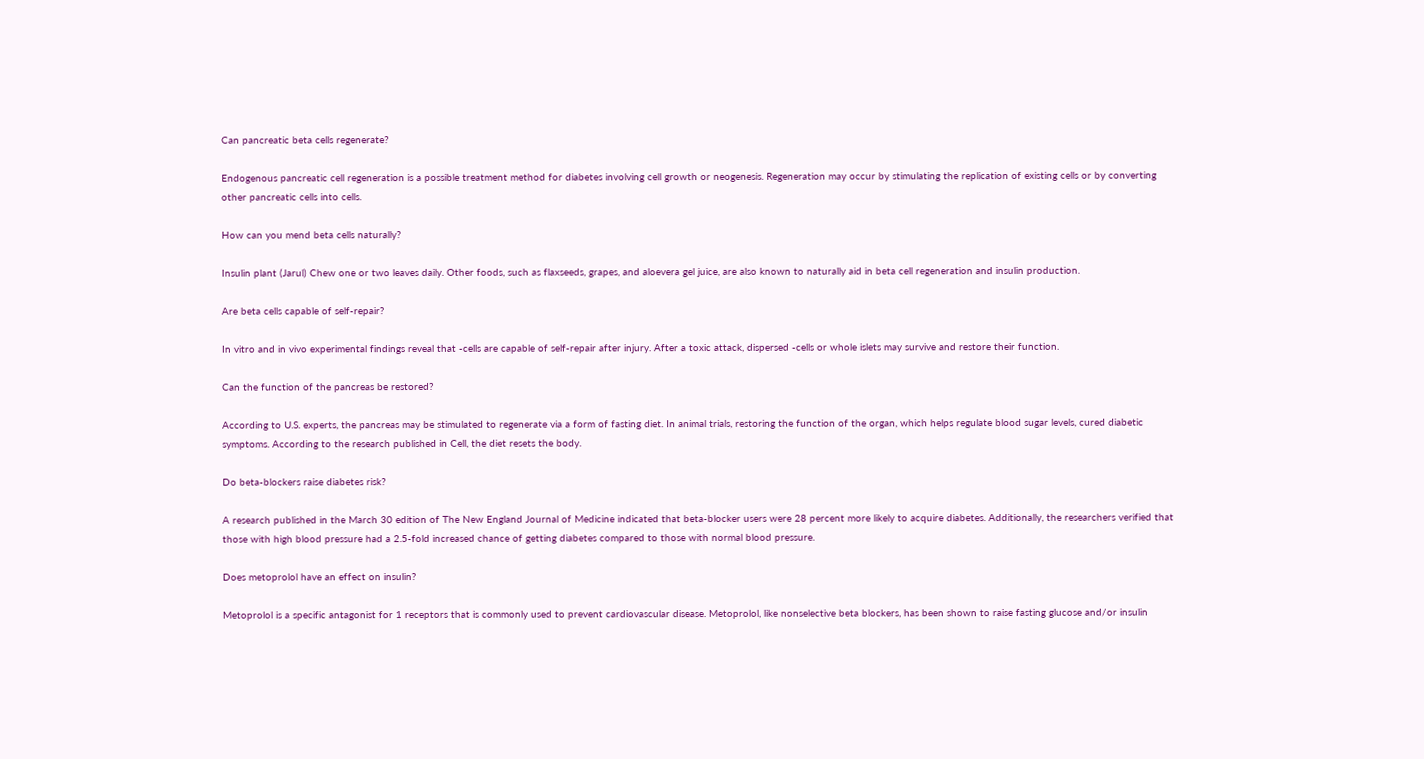Can pancreatic beta cells regenerate?

Endogenous pancreatic cell regeneration is a possible treatment method for diabetes involving cell growth or neogenesis. Regeneration may occur by stimulating the replication of existing cells or by converting other pancreatic cells into cells.

How can you mend beta cells naturally?

Insulin plant (Jarul) Chew one or two leaves daily. Other foods, such as flaxseeds, grapes, and aloevera gel juice, are also known to naturally aid in beta cell regeneration and insulin production.

Are beta cells capable of self-repair?

In vitro and in vivo experimental findings reveal that -cells are capable of self-repair after injury. After a toxic attack, dispersed -cells or whole islets may survive and restore their function.

Can the function of the pancreas be restored?

According to U.S. experts, the pancreas may be stimulated to regenerate via a form of fasting diet. In animal trials, restoring the function of the organ, which helps regulate blood sugar levels, cured diabetic symptoms. According to the research published in Cell, the diet resets the body.

Do beta-blockers raise diabetes risk?

A research published in the March 30 edition of The New England Journal of Medicine indicated that beta-blocker users were 28 percent more likely to acquire diabetes. Additionally, the researchers verified that those with high blood pressure had a 2.5-fold increased chance of getting diabetes compared to those with normal blood pressure.

Does metoprolol have an effect on insulin?

Metoprolol is a specific antagonist for 1 receptors that is commonly used to prevent cardiovascular disease. Metoprolol, like nonselective beta blockers, has been shown to raise fasting glucose and/or insulin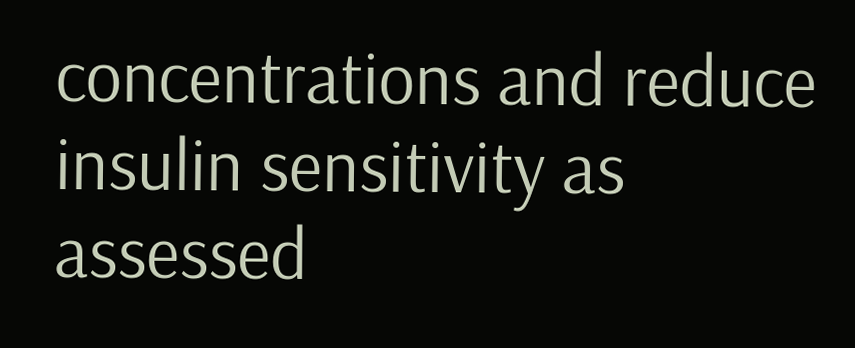concentrations and reduce insulin sensitivity as assessed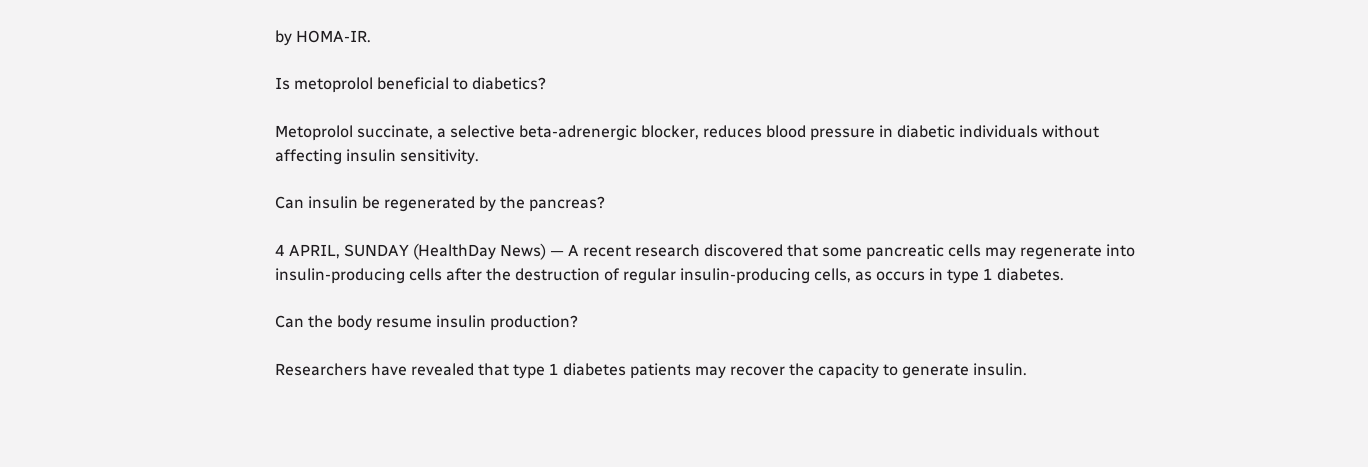by HOMA-IR.

Is metoprolol beneficial to diabetics?

Metoprolol succinate, a selective beta-adrenergic blocker, reduces blood pressure in diabetic individuals without affecting insulin sensitivity.

Can insulin be regenerated by the pancreas?

4 APRIL, SUNDAY (HealthDay News) — A recent research discovered that some pancreatic cells may regenerate into insulin-producing cells after the destruction of regular insulin-producing cells, as occurs in type 1 diabetes.

Can the body resume insulin production?

Researchers have revealed that type 1 diabetes patients may recover the capacity to generate insulin.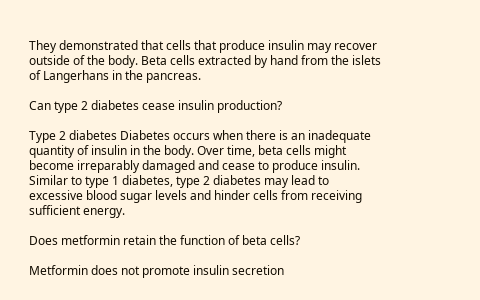They demonstrated that cells that produce insulin may recover outside of the body. Beta cells extracted by hand from the islets of Langerhans in the pancreas.

Can type 2 diabetes cease insulin production?

Type 2 diabetes Diabetes occurs when there is an inadequate quantity of insulin in the body. Over time, beta cells might become irreparably damaged and cease to produce insulin. Similar to type 1 diabetes, type 2 diabetes may lead to excessive blood sugar levels and hinder cells from receiving sufficient energy.

Does metformin retain the function of beta cells?

Metformin does not promote insulin secretion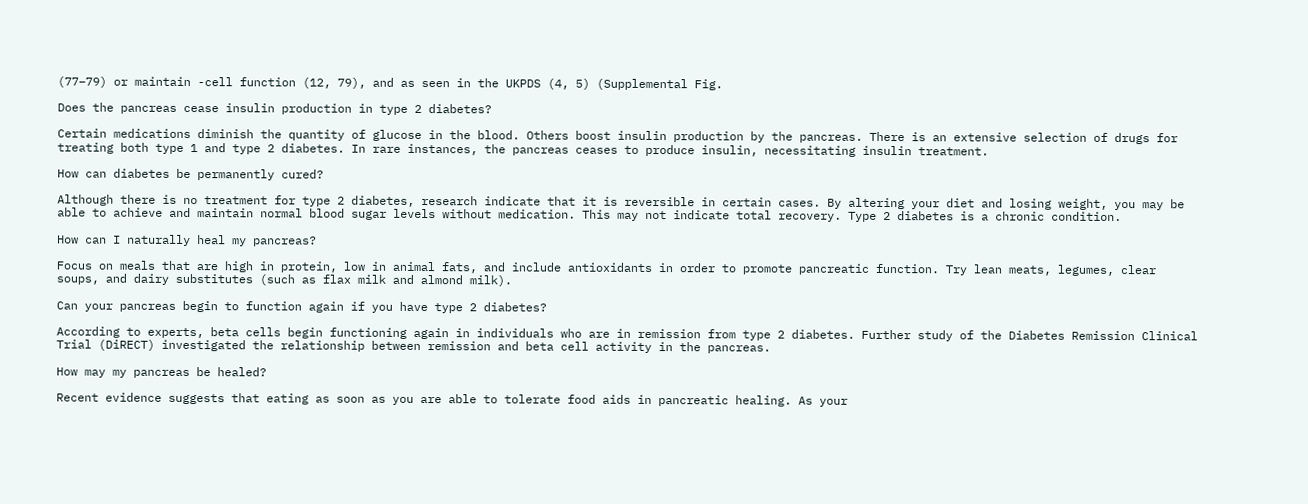(77–79) or maintain -cell function (12, 79), and as seen in the UKPDS (4, 5) (Supplemental Fig.

Does the pancreas cease insulin production in type 2 diabetes?

Certain medications diminish the quantity of glucose in the blood. Others boost insulin production by the pancreas. There is an extensive selection of drugs for treating both type 1 and type 2 diabetes. In rare instances, the pancreas ceases to produce insulin, necessitating insulin treatment.

How can diabetes be permanently cured?

Although there is no treatment for type 2 diabetes, research indicate that it is reversible in certain cases. By altering your diet and losing weight, you may be able to achieve and maintain normal blood sugar levels without medication. This may not indicate total recovery. Type 2 diabetes is a chronic condition.

How can I naturally heal my pancreas?

Focus on meals that are high in protein, low in animal fats, and include antioxidants in order to promote pancreatic function. Try lean meats, legumes, clear soups, and dairy substitutes (such as flax milk and almond milk).

Can your pancreas begin to function again if you have type 2 diabetes?

According to experts, beta cells begin functioning again in individuals who are in remission from type 2 diabetes. Further study of the Diabetes Remission Clinical Trial (DiRECT) investigated the relationship between remission and beta cell activity in the pancreas.

How may my pancreas be healed?

Recent evidence suggests that eating as soon as you are able to tolerate food aids in pancreatic healing. As your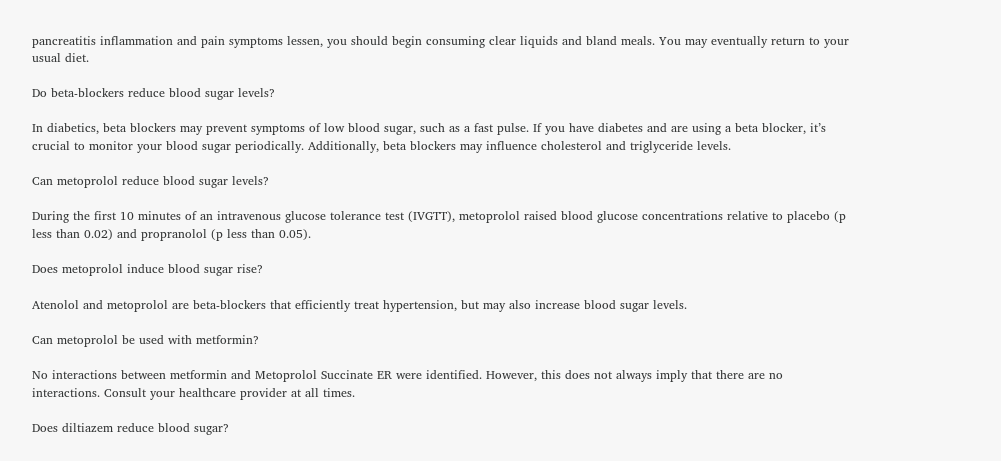pancreatitis inflammation and pain symptoms lessen, you should begin consuming clear liquids and bland meals. You may eventually return to your usual diet.

Do beta-blockers reduce blood sugar levels?

In diabetics, beta blockers may prevent symptoms of low blood sugar, such as a fast pulse. If you have diabetes and are using a beta blocker, it’s crucial to monitor your blood sugar periodically. Additionally, beta blockers may influence cholesterol and triglyceride levels.

Can metoprolol reduce blood sugar levels?

During the first 10 minutes of an intravenous glucose tolerance test (IVGTT), metoprolol raised blood glucose concentrations relative to placebo (p less than 0.02) and propranolol (p less than 0.05).

Does metoprolol induce blood sugar rise?

Atenolol and metoprolol are beta-blockers that efficiently treat hypertension, but may also increase blood sugar levels.

Can metoprolol be used with metformin?

No interactions between metformin and Metoprolol Succinate ER were identified. However, this does not always imply that there are no interactions. Consult your healthcare provider at all times.

Does diltiazem reduce blood sugar?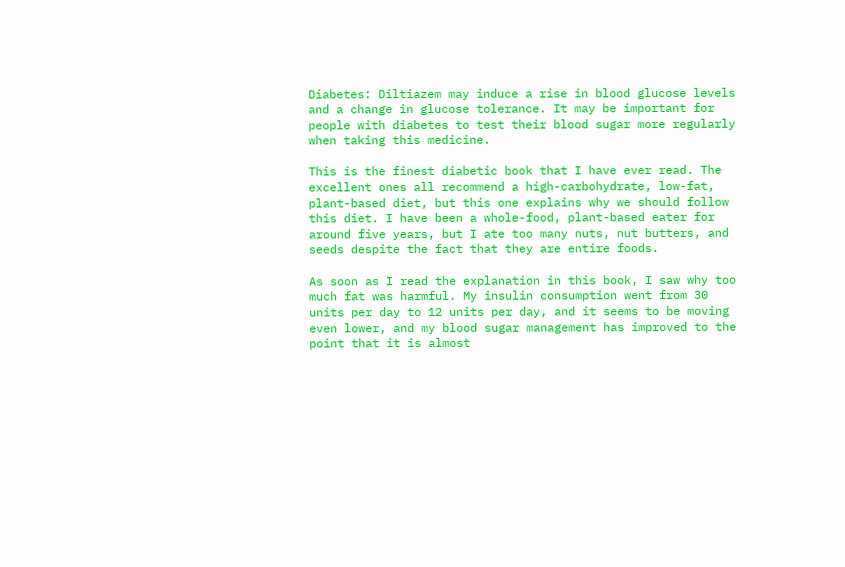Diabetes: Diltiazem may induce a rise in blood glucose levels and a change in glucose tolerance. It may be important for people with diabetes to test their blood sugar more regularly when taking this medicine.

This is the finest diabetic book that I have ever read. The excellent ones all recommend a high-carbohydrate, low-fat, plant-based diet, but this one explains why we should follow this diet. I have been a whole-food, plant-based eater for around five years, but I ate too many nuts, nut butters, and seeds despite the fact that they are entire foods.

As soon as I read the explanation in this book, I saw why too much fat was harmful. My insulin consumption went from 30 units per day to 12 units per day, and it seems to be moving even lower, and my blood sugar management has improved to the point that it is almost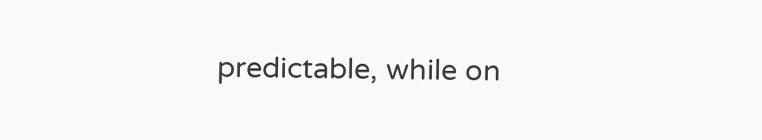predictable, while on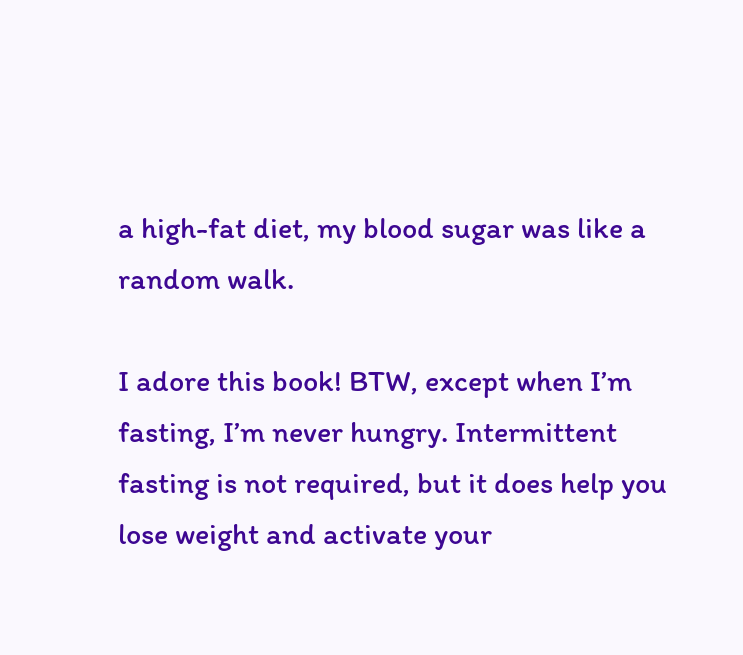a high-fat diet, my blood sugar was like a random walk.

I adore this book! BTW, except when I’m fasting, I’m never hungry. Intermittent fasting is not required, but it does help you lose weight and activate your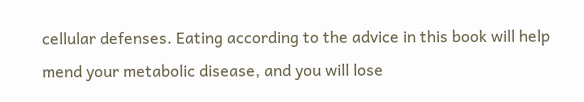cellular defenses. Eating according to the advice in this book will help mend your metabolic disease, and you will lose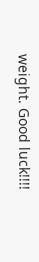weight. Good luck!!!!